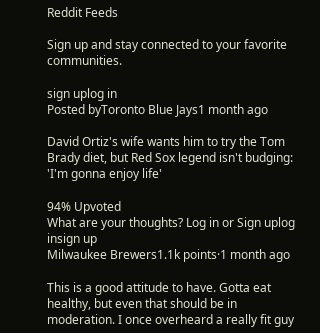Reddit Feeds

Sign up and stay connected to your favorite communities.

sign uplog in
Posted byToronto Blue Jays1 month ago

David Ortiz's wife wants him to try the Tom Brady diet, but Red Sox legend isn't budging: 'I'm gonna enjoy life'

94% Upvoted
What are your thoughts? Log in or Sign uplog insign up
Milwaukee Brewers1.1k points·1 month ago

This is a good attitude to have. Gotta eat healthy, but even that should be in moderation. I once overheard a really fit guy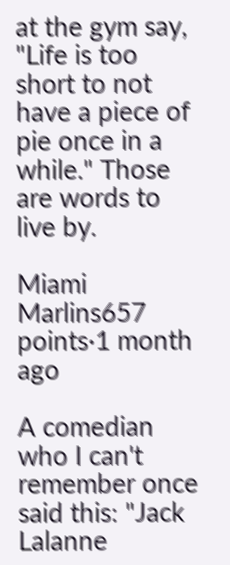at the gym say, "Life is too short to not have a piece of pie once in a while." Those are words to live by.

Miami Marlins657 points·1 month ago

A comedian who I can't remember once said this: "Jack Lalanne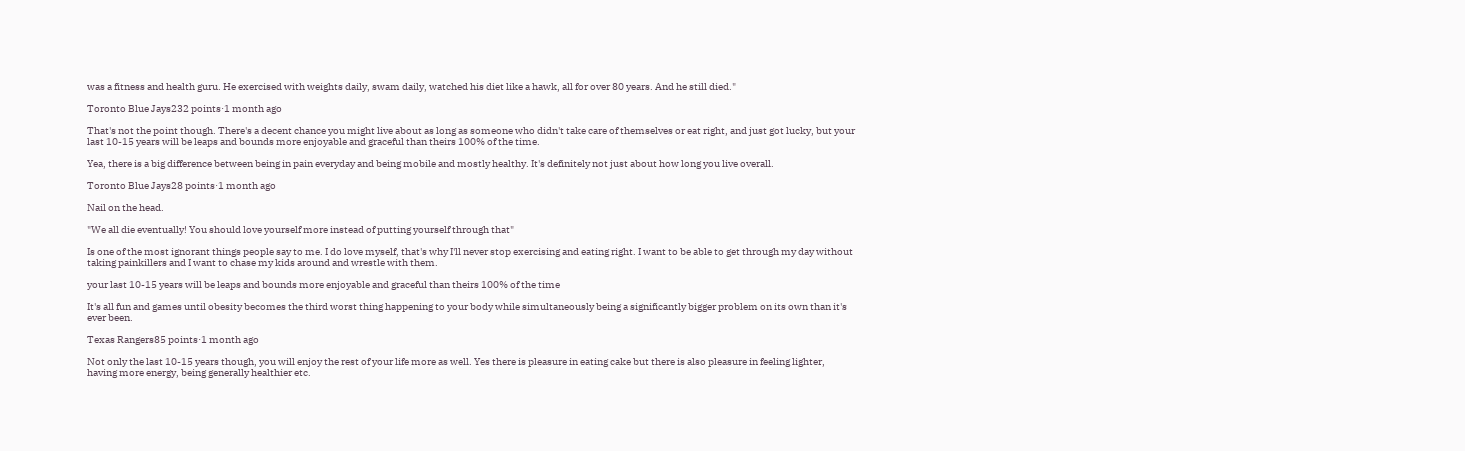was a fitness and health guru. He exercised with weights daily, swam daily, watched his diet like a hawk, all for over 80 years. And he still died."

Toronto Blue Jays232 points·1 month ago

That's not the point though. There's a decent chance you might live about as long as someone who didn't take care of themselves or eat right, and just got lucky, but your last 10-15 years will be leaps and bounds more enjoyable and graceful than theirs 100% of the time.

Yea, there is a big difference between being in pain everyday and being mobile and mostly healthy. It's definitely not just about how long you live overall.

Toronto Blue Jays28 points·1 month ago

Nail on the head.

"We all die eventually! You should love yourself more instead of putting yourself through that"

Is one of the most ignorant things people say to me. I do love myself, that's why I'll never stop exercising and eating right. I want to be able to get through my day without taking painkillers and I want to chase my kids around and wrestle with them.

your last 10-15 years will be leaps and bounds more enjoyable and graceful than theirs 100% of the time

It's all fun and games until obesity becomes the third worst thing happening to your body while simultaneously being a significantly bigger problem on its own than it's ever been.

Texas Rangers85 points·1 month ago

Not only the last 10-15 years though, you will enjoy the rest of your life more as well. Yes there is pleasure in eating cake but there is also pleasure in feeling lighter, having more energy, being generally healthier etc.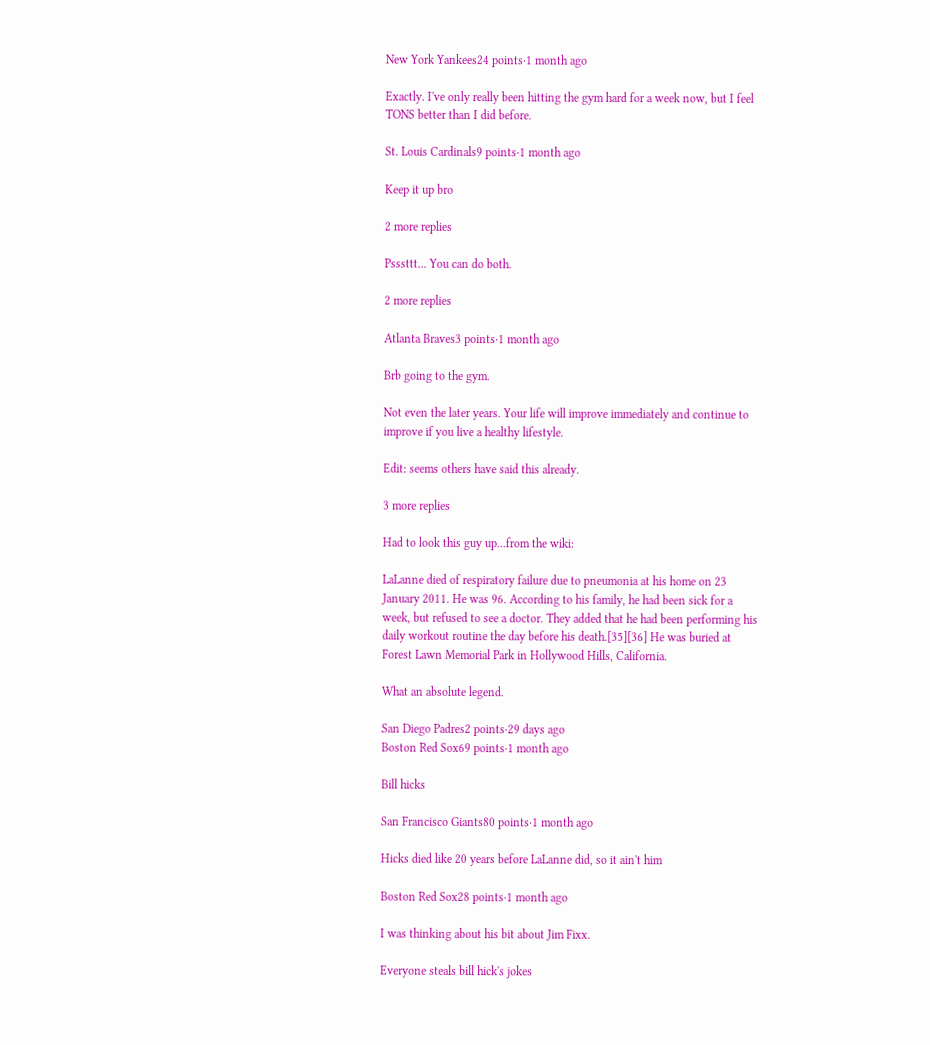New York Yankees24 points·1 month ago

Exactly. I've only really been hitting the gym hard for a week now, but I feel TONS better than I did before.

St. Louis Cardinals9 points·1 month ago

Keep it up bro

2 more replies

Psssttt... You can do both.

2 more replies

Atlanta Braves3 points·1 month ago

Brb going to the gym.

Not even the later years. Your life will improve immediately and continue to improve if you live a healthy lifestyle.

Edit: seems others have said this already.

3 more replies

Had to look this guy up...from the wiki:

LaLanne died of respiratory failure due to pneumonia at his home on 23 January 2011. He was 96. According to his family, he had been sick for a week, but refused to see a doctor. They added that he had been performing his daily workout routine the day before his death.[35][36] He was buried at Forest Lawn Memorial Park in Hollywood Hills, California.

What an absolute legend.

San Diego Padres2 points·29 days ago
Boston Red Sox69 points·1 month ago

Bill hicks

San Francisco Giants80 points·1 month ago

Hicks died like 20 years before LaLanne did, so it ain't him

Boston Red Sox28 points·1 month ago

I was thinking about his bit about Jim Fixx.

Everyone steals bill hick's jokes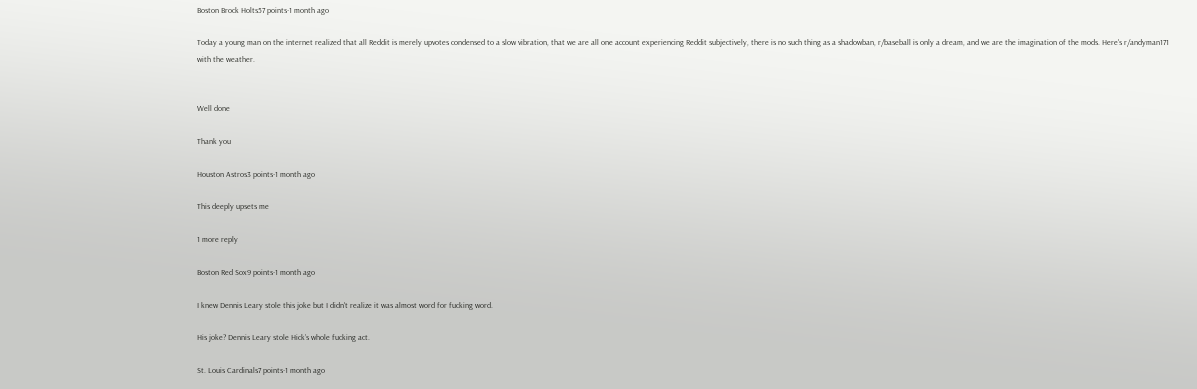Boston Brock Holts57 points·1 month ago

Today a young man on the internet realized that all Reddit is merely upvotes condensed to a slow vibration, that we are all one account experiencing Reddit subjectively, there is no such thing as a shadowban, r/baseball is only a dream, and we are the imagination of the mods. Here's r/andyman171 with the weather.


Well done

Thank you

Houston Astros3 points·1 month ago

This deeply upsets me

1 more reply

Boston Red Sox9 points·1 month ago

I knew Dennis Leary stole this joke but I didn't realize it was almost word for fucking word.

His joke? Dennis Leary stole Hick’s whole fucking act.

St. Louis Cardinals7 points·1 month ago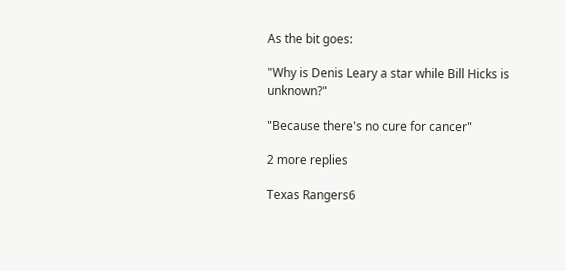As the bit goes:

"Why is Denis Leary a star while Bill Hicks is unknown?"

"Because there's no cure for cancer"

2 more replies

Texas Rangers6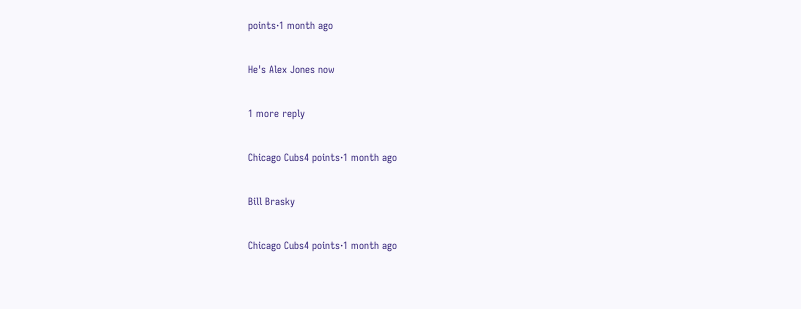points·1 month ago

He's Alex Jones now

1 more reply

Chicago Cubs4 points·1 month ago

Bill Brasky

Chicago Cubs4 points·1 month ago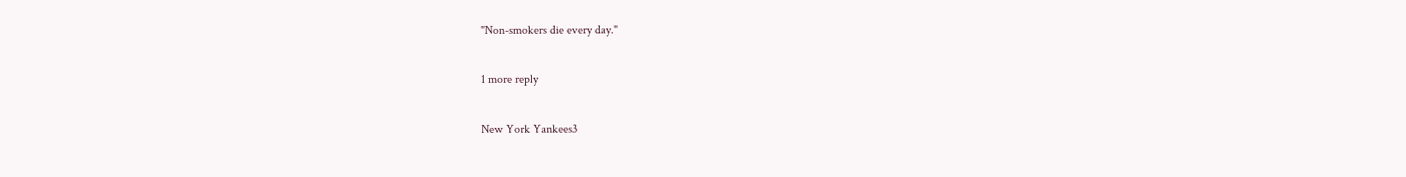"Non-smokers die every day."

1 more reply

New York Yankees3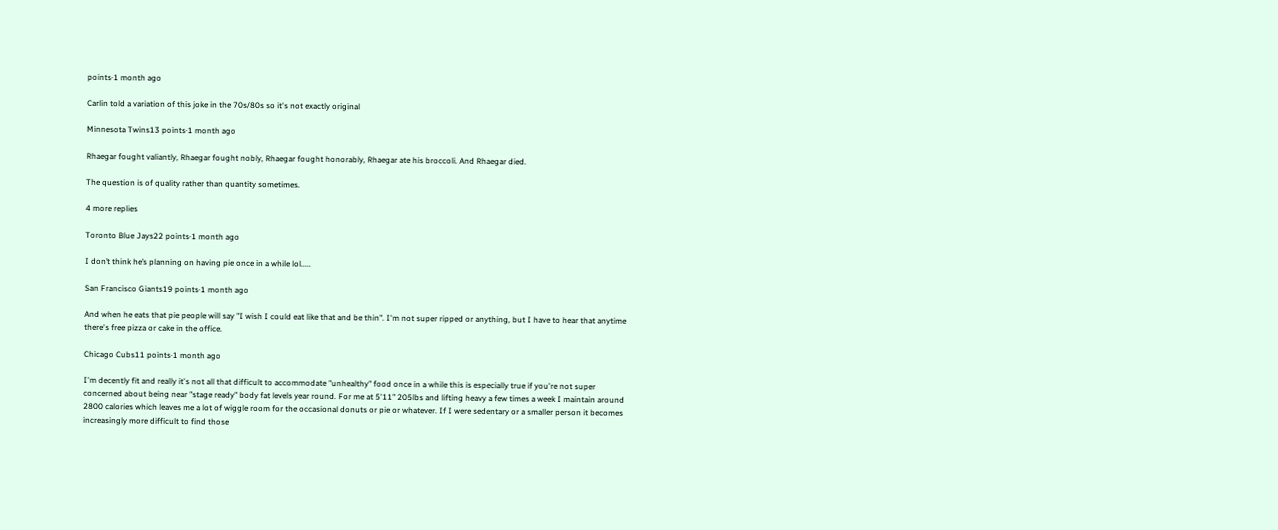points·1 month ago

Carlin told a variation of this joke in the 70s/80s so it's not exactly original

Minnesota Twins13 points·1 month ago

Rhaegar fought valiantly, Rhaegar fought nobly, Rhaegar fought honorably, Rhaegar ate his broccoli. And Rhaegar died.

The question is of quality rather than quantity sometimes.

4 more replies

Toronto Blue Jays22 points·1 month ago

I don’t think he’s planning on having pie once in a while lol.....

San Francisco Giants19 points·1 month ago

And when he eats that pie people will say "I wish I could eat like that and be thin". I'm not super ripped or anything, but I have to hear that anytime there's free pizza or cake in the office.

Chicago Cubs11 points·1 month ago

I'm decently fit and really it's not all that difficult to accommodate "unhealthy" food once in a while this is especially true if you're not super concerned about being near "stage ready" body fat levels year round. For me at 5'11" 205lbs and lifting heavy a few times a week I maintain around 2800 calories which leaves me a lot of wiggle room for the occasional donuts or pie or whatever. If I were sedentary or a smaller person it becomes increasingly more difficult to find those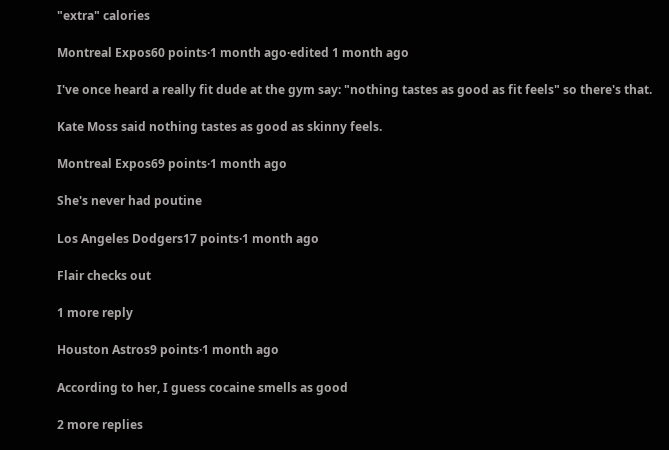"extra" calories

Montreal Expos60 points·1 month ago·edited 1 month ago

I've once heard a really fit dude at the gym say: "nothing tastes as good as fit feels" so there's that.

Kate Moss said nothing tastes as good as skinny feels.

Montreal Expos69 points·1 month ago

She's never had poutine

Los Angeles Dodgers17 points·1 month ago

Flair checks out

1 more reply

Houston Astros9 points·1 month ago

According to her, I guess cocaine smells as good

2 more replies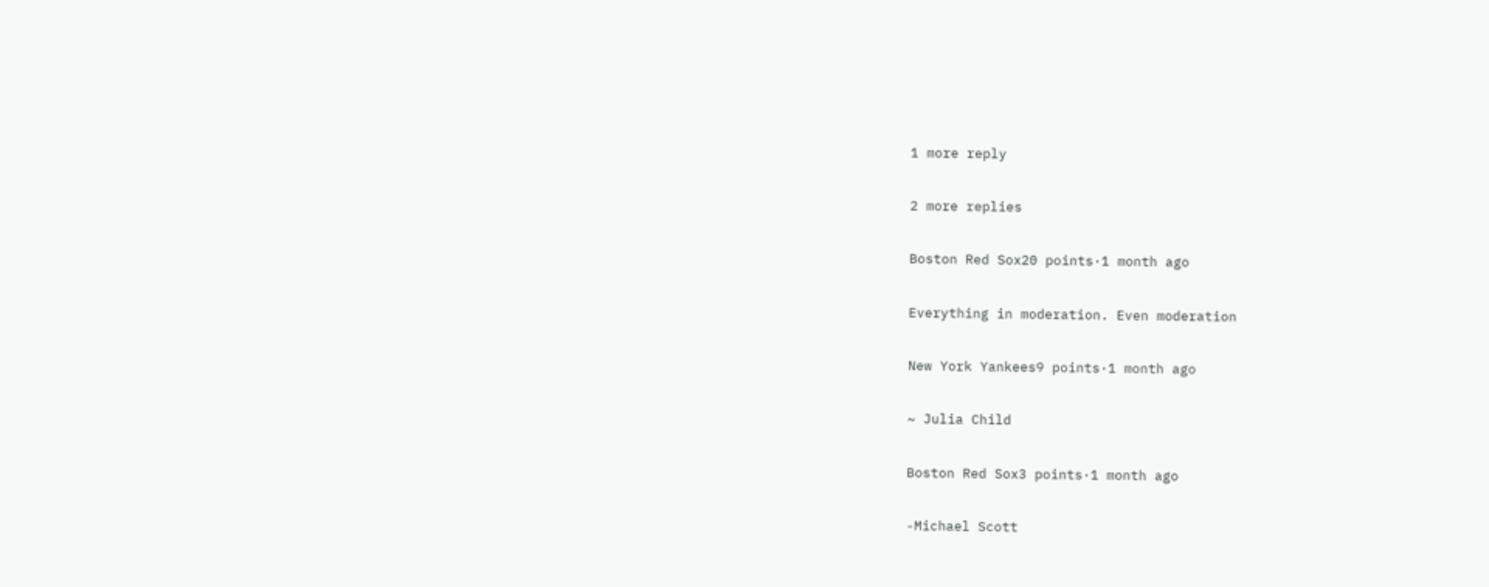1 more reply

2 more replies

Boston Red Sox20 points·1 month ago

Everything in moderation. Even moderation

New York Yankees9 points·1 month ago

~ Julia Child

Boston Red Sox3 points·1 month ago

-Michael Scott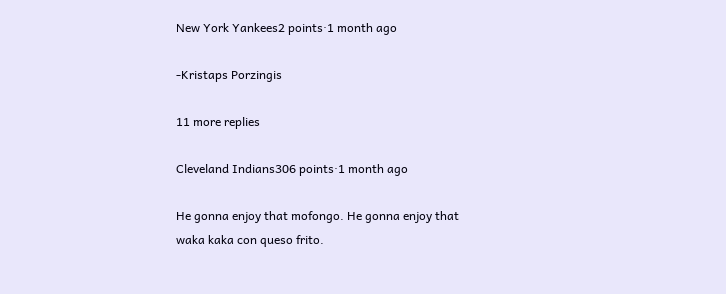New York Yankees2 points·1 month ago

-Kristaps Porzingis

11 more replies

Cleveland Indians306 points·1 month ago

He gonna enjoy that mofongo. He gonna enjoy that waka kaka con queso frito.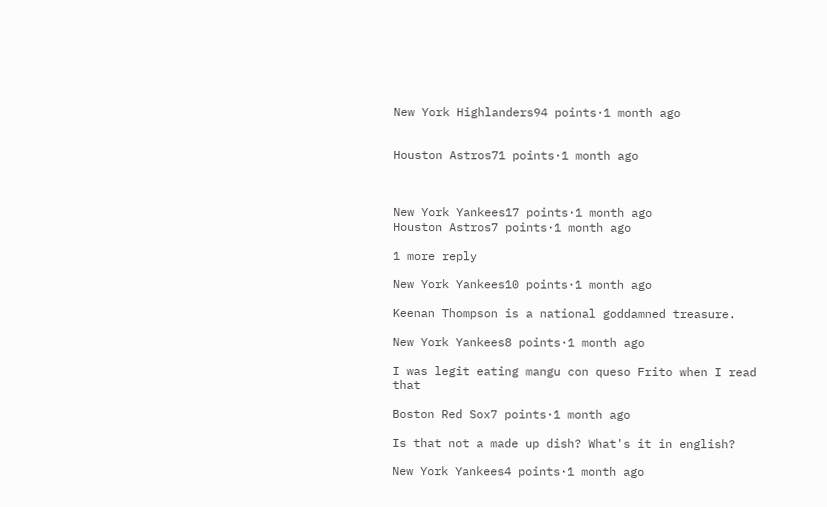New York Highlanders94 points·1 month ago


Houston Astros71 points·1 month ago



New York Yankees17 points·1 month ago
Houston Astros7 points·1 month ago

1 more reply

New York Yankees10 points·1 month ago

Keenan Thompson is a national goddamned treasure.

New York Yankees8 points·1 month ago

I was legit eating mangu con queso Frito when I read that

Boston Red Sox7 points·1 month ago

Is that not a made up dish? What's it in english?

New York Yankees4 points·1 month ago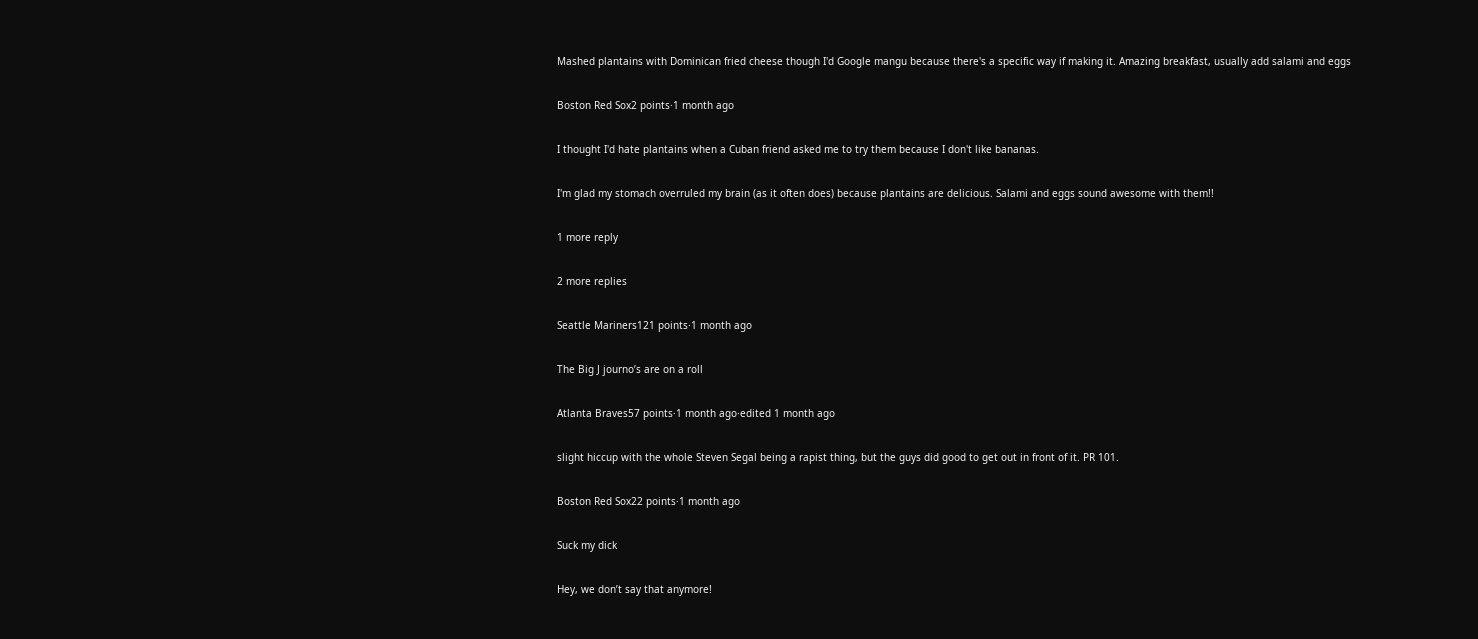Mashed plantains with Dominican fried cheese though I'd Google mangu because there's a specific way if making it. Amazing breakfast, usually add salami and eggs

Boston Red Sox2 points·1 month ago

I thought I'd hate plantains when a Cuban friend asked me to try them because I don't like bananas.

I'm glad my stomach overruled my brain (as it often does) because plantains are delicious. Salami and eggs sound awesome with them!!

1 more reply

2 more replies

Seattle Mariners121 points·1 month ago

The Big J journo’s are on a roll

Atlanta Braves57 points·1 month ago·edited 1 month ago

slight hiccup with the whole Steven Segal being a rapist thing, but the guys did good to get out in front of it. PR 101.

Boston Red Sox22 points·1 month ago

Suck my dick

Hey, we don’t say that anymore!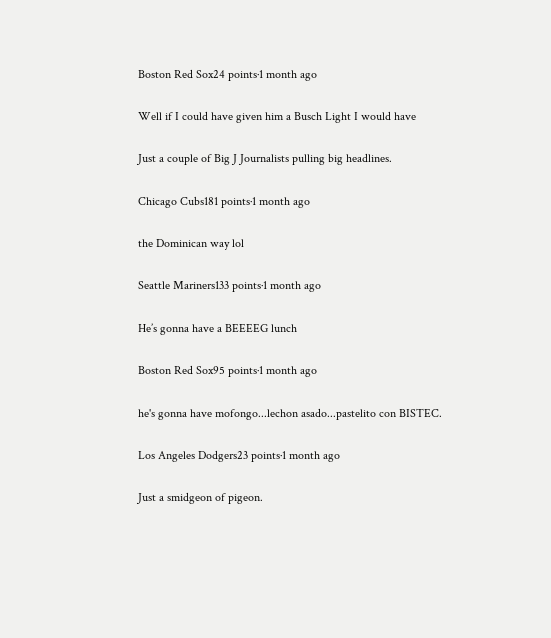Boston Red Sox24 points·1 month ago

Well if I could have given him a Busch Light I would have

Just a couple of Big J Journalists pulling big headlines.

Chicago Cubs181 points·1 month ago

the Dominican way lol

Seattle Mariners133 points·1 month ago

He’s gonna have a BEEEEG lunch

Boston Red Sox95 points·1 month ago

he's gonna have mofongo...lechon asado...pastelito con BISTEC.

Los Angeles Dodgers23 points·1 month ago

Just a smidgeon of pigeon.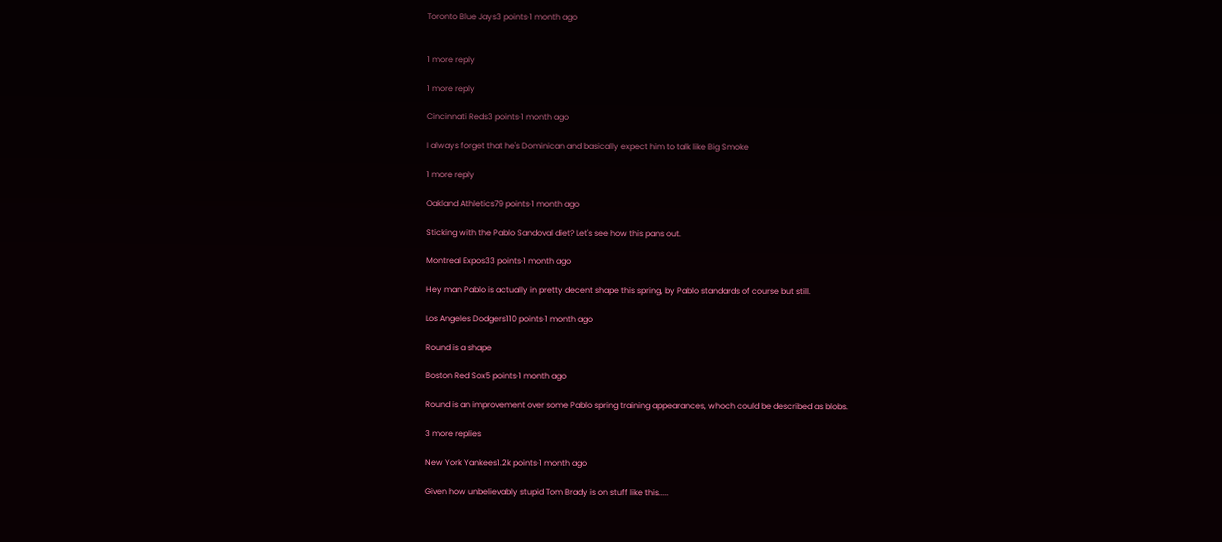Toronto Blue Jays3 points·1 month ago


1 more reply

1 more reply

Cincinnati Reds3 points·1 month ago

I always forget that he's Dominican and basically expect him to talk like Big Smoke

1 more reply

Oakland Athletics79 points·1 month ago

Sticking with the Pablo Sandoval diet? Let's see how this pans out.

Montreal Expos33 points·1 month ago

Hey man Pablo is actually in pretty decent shape this spring, by Pablo standards of course but still.

Los Angeles Dodgers110 points·1 month ago

Round is a shape

Boston Red Sox5 points·1 month ago

Round is an improvement over some Pablo spring training appearances, whoch could be described as blobs.

3 more replies

New York Yankees1.2k points·1 month ago

Given how unbelievably stupid Tom Brady is on stuff like this.....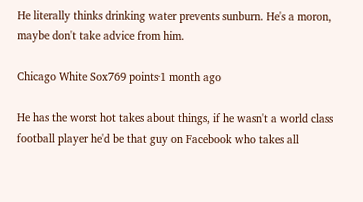He literally thinks drinking water prevents sunburn. He's a moron, maybe don't take advice from him.

Chicago White Sox769 points·1 month ago

He has the worst hot takes about things, if he wasn't a world class football player he'd be that guy on Facebook who takes all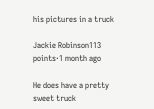his pictures in a truck

Jackie Robinson113 points·1 month ago

He does have a pretty sweet truck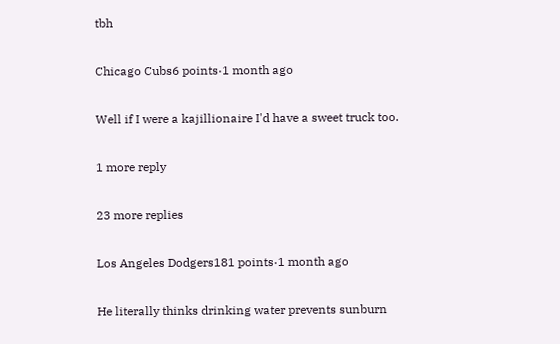tbh

Chicago Cubs6 points·1 month ago

Well if I were a kajillionaire I'd have a sweet truck too.

1 more reply

23 more replies

Los Angeles Dodgers181 points·1 month ago

He literally thinks drinking water prevents sunburn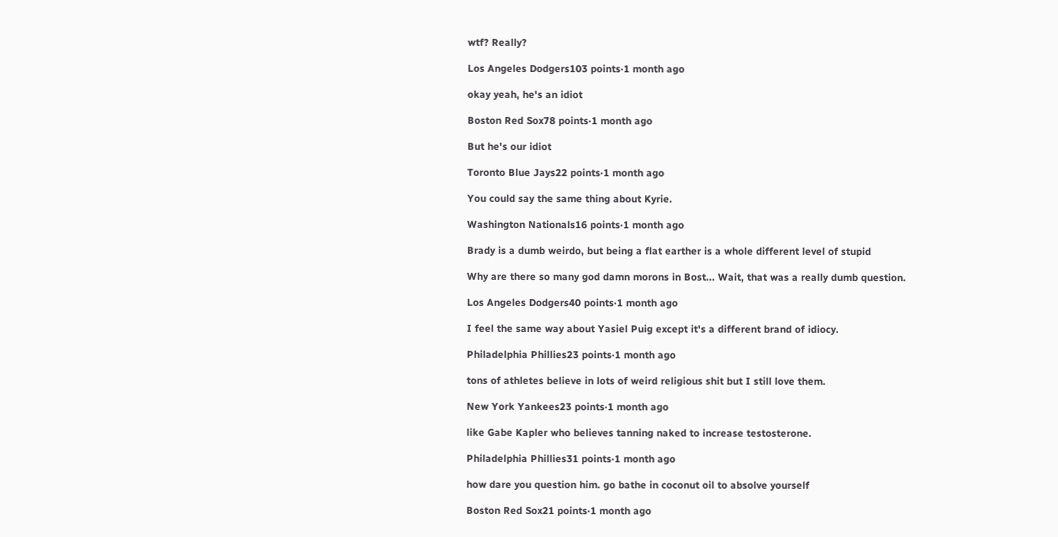wtf? Really?

Los Angeles Dodgers103 points·1 month ago

okay yeah, he's an idiot

Boston Red Sox78 points·1 month ago

But he's our idiot

Toronto Blue Jays22 points·1 month ago

You could say the same thing about Kyrie.

Washington Nationals16 points·1 month ago

Brady is a dumb weirdo, but being a flat earther is a whole different level of stupid

Why are there so many god damn morons in Bost... Wait, that was a really dumb question.

Los Angeles Dodgers40 points·1 month ago

I feel the same way about Yasiel Puig except it's a different brand of idiocy.

Philadelphia Phillies23 points·1 month ago

tons of athletes believe in lots of weird religious shit but I still love them.

New York Yankees23 points·1 month ago

like Gabe Kapler who believes tanning naked to increase testosterone.

Philadelphia Phillies31 points·1 month ago

how dare you question him. go bathe in coconut oil to absolve yourself

Boston Red Sox21 points·1 month ago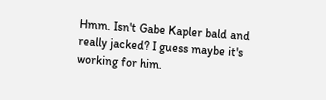Hmm. Isn't Gabe Kapler bald and really jacked? I guess maybe it's working for him.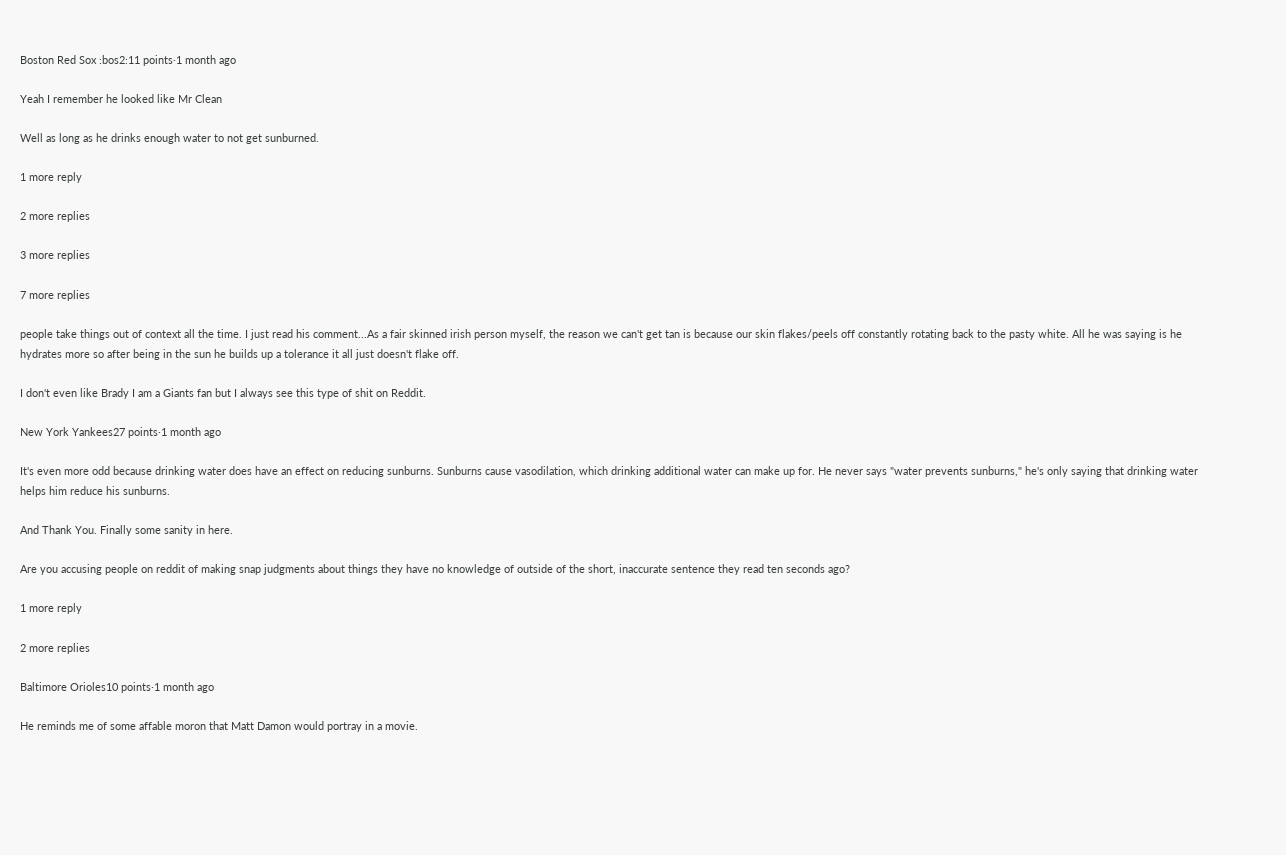Boston Red Sox :bos2:11 points·1 month ago

Yeah I remember he looked like Mr Clean

Well as long as he drinks enough water to not get sunburned.

1 more reply

2 more replies

3 more replies

7 more replies

people take things out of context all the time. I just read his comment...As a fair skinned irish person myself, the reason we can't get tan is because our skin flakes/peels off constantly rotating back to the pasty white. All he was saying is he hydrates more so after being in the sun he builds up a tolerance it all just doesn't flake off.

I don't even like Brady I am a Giants fan but I always see this type of shit on Reddit.

New York Yankees27 points·1 month ago

It's even more odd because drinking water does have an effect on reducing sunburns. Sunburns cause vasodilation, which drinking additional water can make up for. He never says "water prevents sunburns," he's only saying that drinking water helps him reduce his sunburns.

And Thank You. Finally some sanity in here.

Are you accusing people on reddit of making snap judgments about things they have no knowledge of outside of the short, inaccurate sentence they read ten seconds ago?

1 more reply

2 more replies

Baltimore Orioles10 points·1 month ago

He reminds me of some affable moron that Matt Damon would portray in a movie.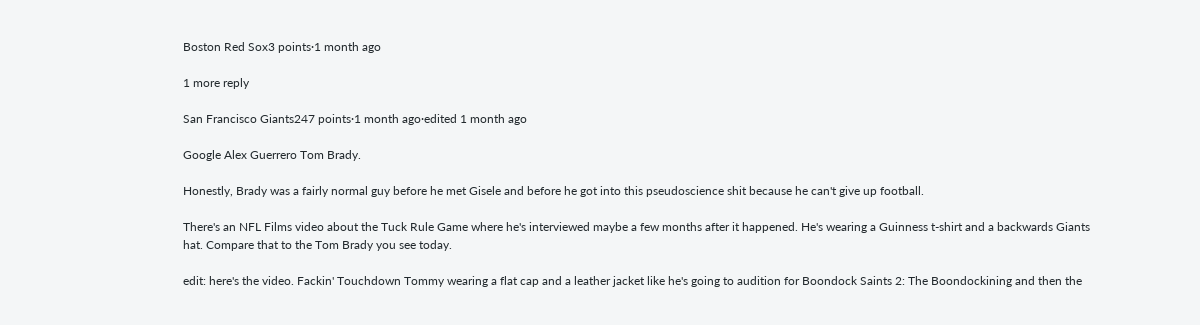Boston Red Sox3 points·1 month ago

1 more reply

San Francisco Giants247 points·1 month ago·edited 1 month ago

Google Alex Guerrero Tom Brady.

Honestly, Brady was a fairly normal guy before he met Gisele and before he got into this pseudoscience shit because he can't give up football.

There's an NFL Films video about the Tuck Rule Game where he's interviewed maybe a few months after it happened. He's wearing a Guinness t-shirt and a backwards Giants hat. Compare that to the Tom Brady you see today.

edit: here's the video. Fackin' Touchdown Tommy wearing a flat cap and a leather jacket like he's going to audition for Boondock Saints 2: The Boondockining and then the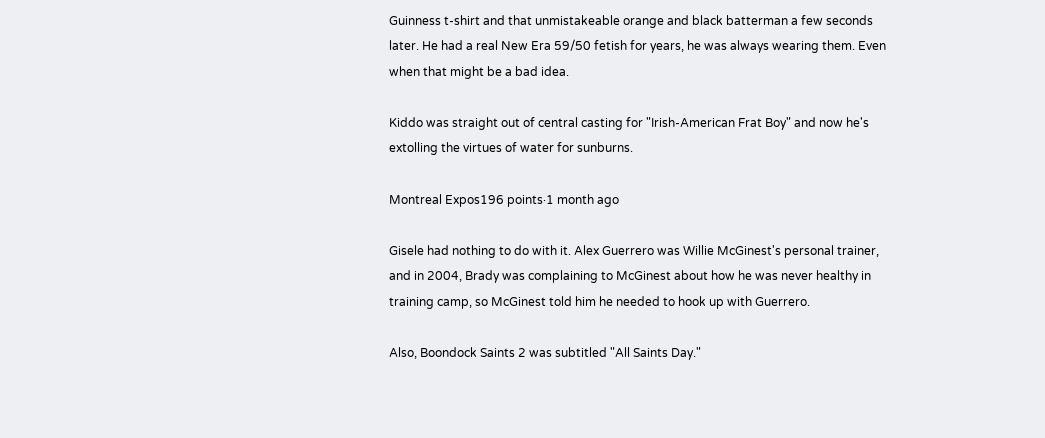Guinness t-shirt and that unmistakeable orange and black batterman a few seconds later. He had a real New Era 59/50 fetish for years, he was always wearing them. Even when that might be a bad idea.

Kiddo was straight out of central casting for "Irish-American Frat Boy" and now he's extolling the virtues of water for sunburns.

Montreal Expos196 points·1 month ago

Gisele had nothing to do with it. Alex Guerrero was Willie McGinest's personal trainer, and in 2004, Brady was complaining to McGinest about how he was never healthy in training camp, so McGinest told him he needed to hook up with Guerrero.

Also, Boondock Saints 2 was subtitled "All Saints Day."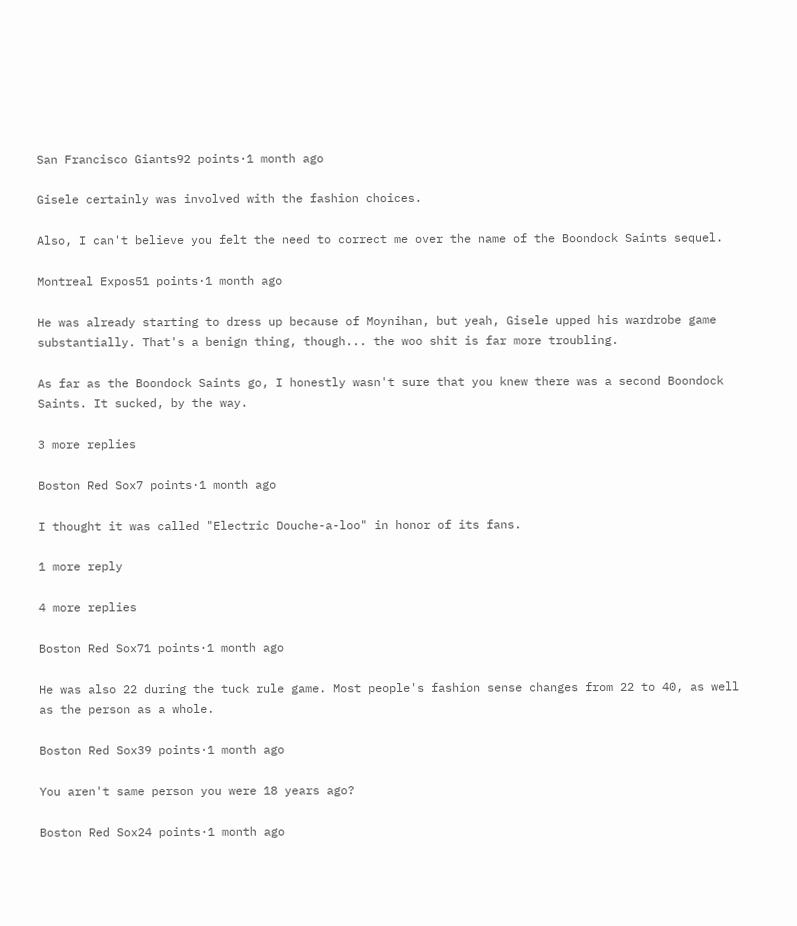San Francisco Giants92 points·1 month ago

Gisele certainly was involved with the fashion choices.

Also, I can't believe you felt the need to correct me over the name of the Boondock Saints sequel.

Montreal Expos51 points·1 month ago

He was already starting to dress up because of Moynihan, but yeah, Gisele upped his wardrobe game substantially. That's a benign thing, though... the woo shit is far more troubling.

As far as the Boondock Saints go, I honestly wasn't sure that you knew there was a second Boondock Saints. It sucked, by the way.

3 more replies

Boston Red Sox7 points·1 month ago

I thought it was called "Electric Douche-a-loo" in honor of its fans.

1 more reply

4 more replies

Boston Red Sox71 points·1 month ago

He was also 22 during the tuck rule game. Most people's fashion sense changes from 22 to 40, as well as the person as a whole.

Boston Red Sox39 points·1 month ago

You aren't same person you were 18 years ago?

Boston Red Sox24 points·1 month ago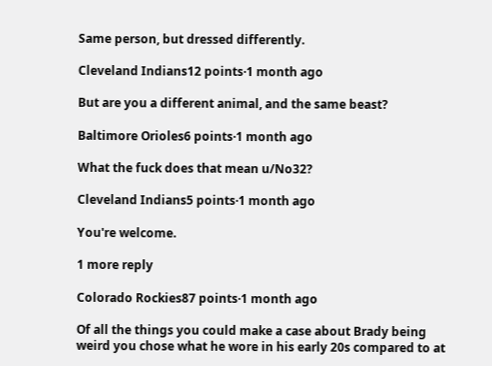Same person, but dressed differently.

Cleveland Indians12 points·1 month ago

But are you a different animal, and the same beast?

Baltimore Orioles6 points·1 month ago

What the fuck does that mean u/No32?

Cleveland Indians5 points·1 month ago

You're welcome.

1 more reply

Colorado Rockies87 points·1 month ago

Of all the things you could make a case about Brady being weird you chose what he wore in his early 20s compared to at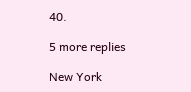40.

5 more replies

New York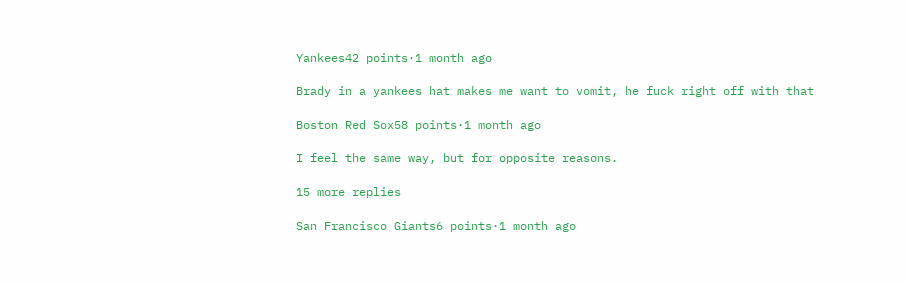Yankees42 points·1 month ago

Brady in a yankees hat makes me want to vomit, he fuck right off with that

Boston Red Sox58 points·1 month ago

I feel the same way, but for opposite reasons.

15 more replies

San Francisco Giants6 points·1 month ago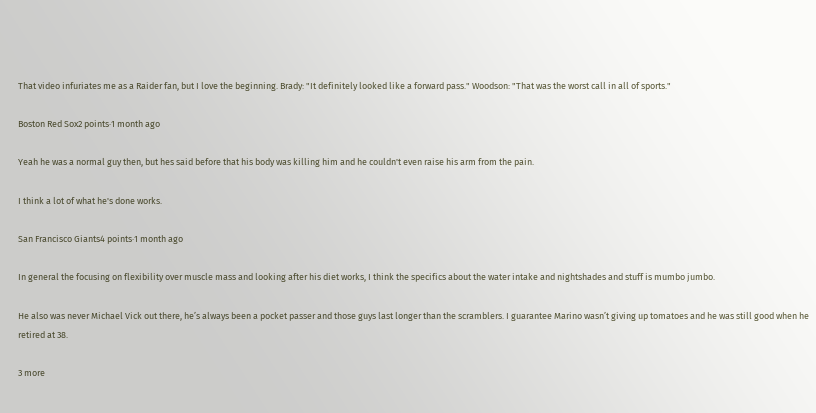That video infuriates me as a Raider fan, but I love the beginning. Brady: "It definitely looked like a forward pass." Woodson: "That was the worst call in all of sports."

Boston Red Sox2 points·1 month ago

Yeah he was a normal guy then, but hes said before that his body was killing him and he couldn't even raise his arm from the pain.

I think a lot of what he's done works.

San Francisco Giants4 points·1 month ago

In general the focusing on flexibility over muscle mass and looking after his diet works, I think the specifics about the water intake and nightshades and stuff is mumbo jumbo.

He also was never Michael Vick out there, he’s always been a pocket passer and those guys last longer than the scramblers. I guarantee Marino wasn’t giving up tomatoes and he was still good when he retired at 38.

3 more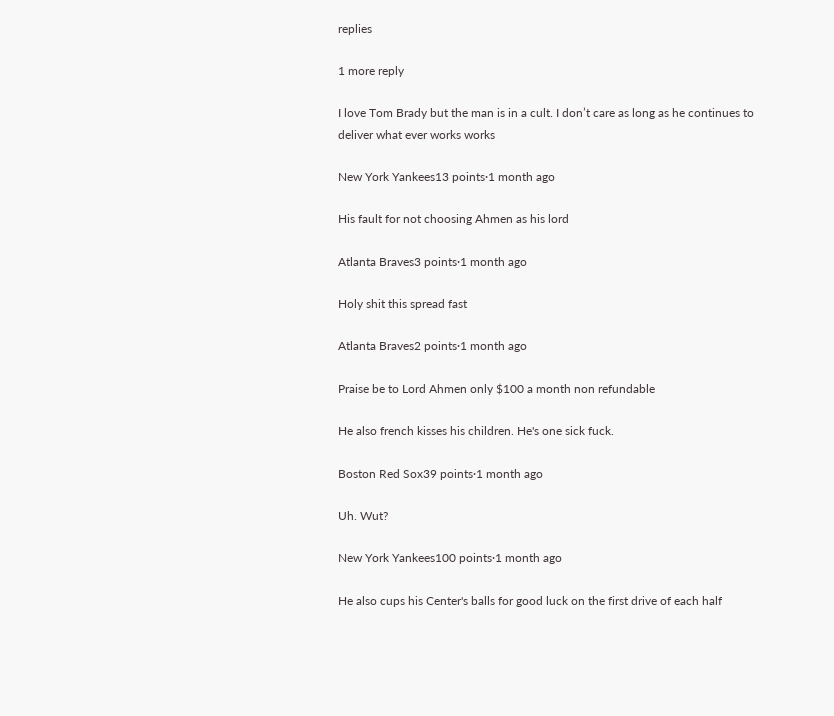replies

1 more reply

I love Tom Brady but the man is in a cult. I don’t care as long as he continues to deliver what ever works works

New York Yankees13 points·1 month ago

His fault for not choosing Ahmen as his lord

Atlanta Braves3 points·1 month ago

Holy shit this spread fast

Atlanta Braves2 points·1 month ago

Praise be to Lord Ahmen only $100 a month non refundable

He also french kisses his children. He's one sick fuck.

Boston Red Sox39 points·1 month ago

Uh. Wut?

New York Yankees100 points·1 month ago

He also cups his Center's balls for good luck on the first drive of each half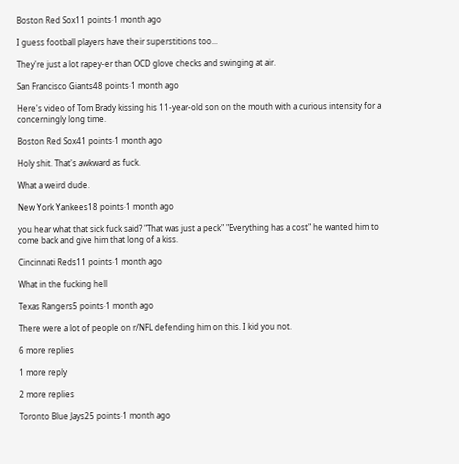Boston Red Sox11 points·1 month ago

I guess football players have their superstitions too...

They're just a lot rapey-er than OCD glove checks and swinging at air.

San Francisco Giants48 points·1 month ago

Here's video of Tom Brady kissing his 11-year-old son on the mouth with a curious intensity for a concerningly long time.

Boston Red Sox41 points·1 month ago

Holy shit. That's awkward as fuck.

What a weird dude.

New York Yankees18 points·1 month ago

you hear what that sick fuck said? "That was just a peck" "Everything has a cost" he wanted him to come back and give him that long of a kiss.

Cincinnati Reds11 points·1 month ago

What in the fucking hell

Texas Rangers5 points·1 month ago

There were a lot of people on r/NFL defending him on this. I kid you not.

6 more replies

1 more reply

2 more replies

Toronto Blue Jays25 points·1 month ago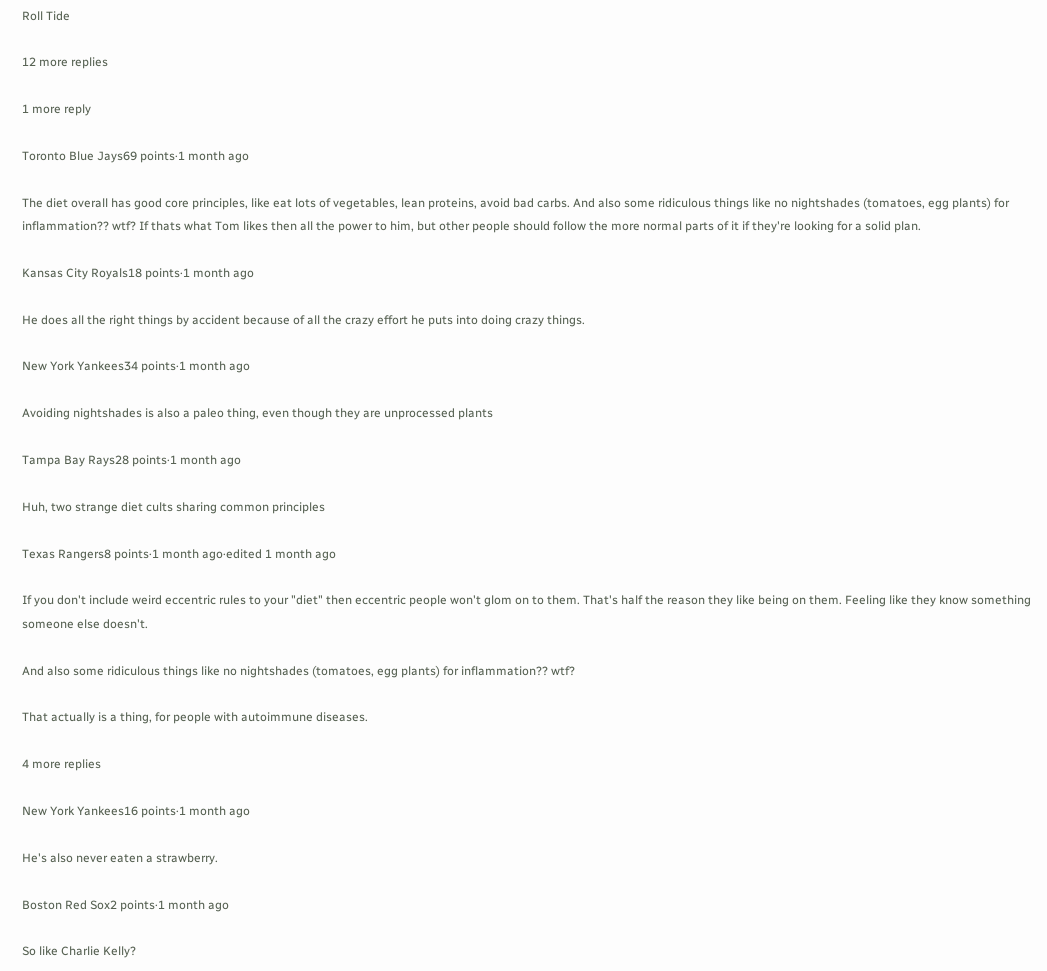Roll Tide

12 more replies

1 more reply

Toronto Blue Jays69 points·1 month ago

The diet overall has good core principles, like eat lots of vegetables, lean proteins, avoid bad carbs. And also some ridiculous things like no nightshades (tomatoes, egg plants) for inflammation?? wtf? If thats what Tom likes then all the power to him, but other people should follow the more normal parts of it if they're looking for a solid plan.

Kansas City Royals18 points·1 month ago

He does all the right things by accident because of all the crazy effort he puts into doing crazy things.

New York Yankees34 points·1 month ago

Avoiding nightshades is also a paleo thing, even though they are unprocessed plants

Tampa Bay Rays28 points·1 month ago

Huh, two strange diet cults sharing common principles

Texas Rangers8 points·1 month ago·edited 1 month ago

If you don't include weird eccentric rules to your "diet" then eccentric people won't glom on to them. That's half the reason they like being on them. Feeling like they know something someone else doesn't.

And also some ridiculous things like no nightshades (tomatoes, egg plants) for inflammation?? wtf?

That actually is a thing, for people with autoimmune diseases.

4 more replies

New York Yankees16 points·1 month ago

He's also never eaten a strawberry.

Boston Red Sox2 points·1 month ago

So like Charlie Kelly?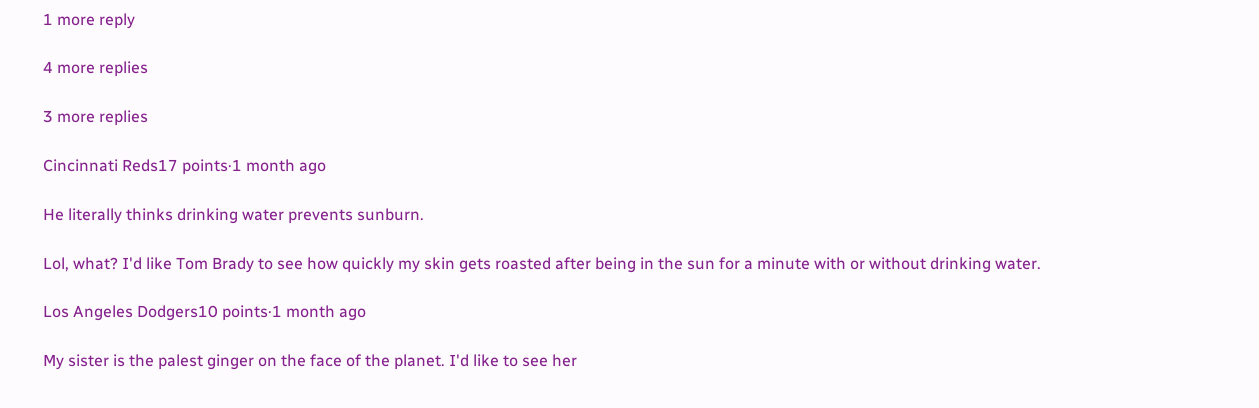1 more reply

4 more replies

3 more replies

Cincinnati Reds17 points·1 month ago

He literally thinks drinking water prevents sunburn.

Lol, what? I'd like Tom Brady to see how quickly my skin gets roasted after being in the sun for a minute with or without drinking water.

Los Angeles Dodgers10 points·1 month ago

My sister is the palest ginger on the face of the planet. I'd like to see her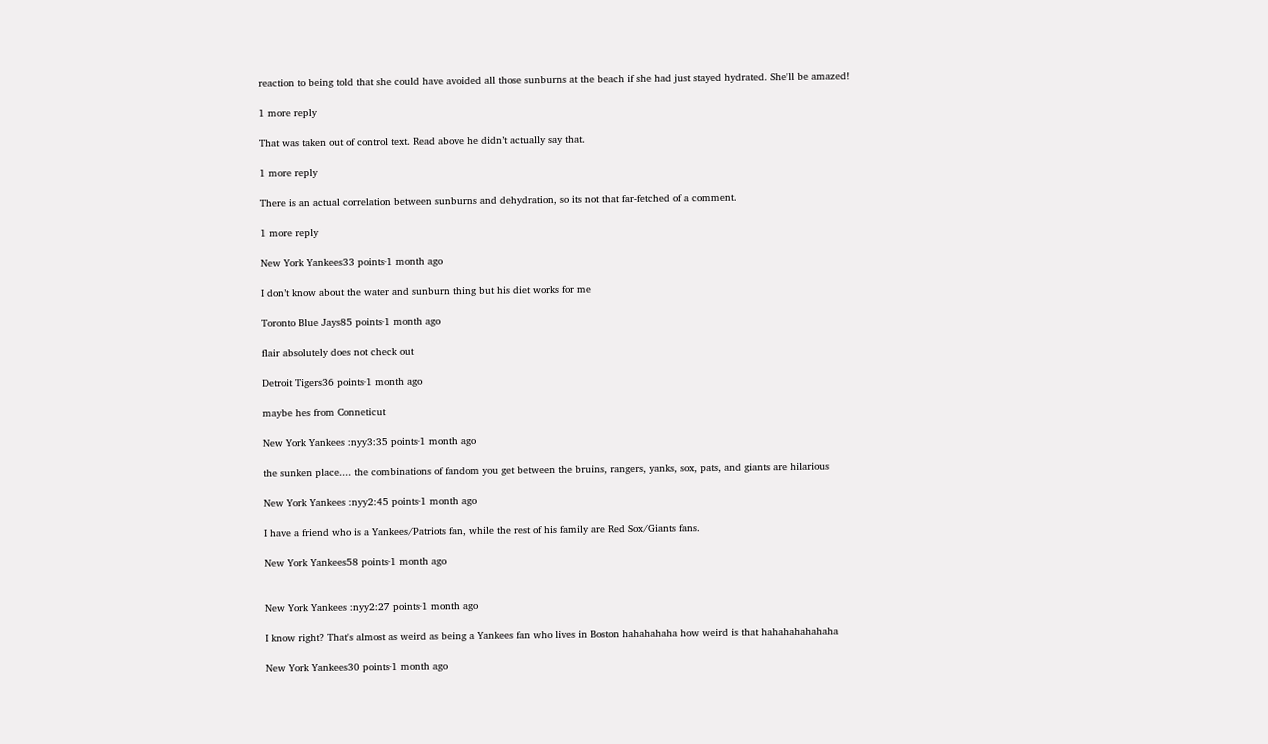reaction to being told that she could have avoided all those sunburns at the beach if she had just stayed hydrated. She'll be amazed!

1 more reply

That was taken out of control text. Read above he didn’t actually say that.

1 more reply

There is an actual correlation between sunburns and dehydration, so its not that far-fetched of a comment.

1 more reply

New York Yankees33 points·1 month ago

I don’t know about the water and sunburn thing but his diet works for me

Toronto Blue Jays85 points·1 month ago

flair absolutely does not check out

Detroit Tigers36 points·1 month ago

maybe hes from Conneticut

New York Yankees :nyy3:35 points·1 month ago

the sunken place.... the combinations of fandom you get between the bruins, rangers, yanks, sox, pats, and giants are hilarious

New York Yankees :nyy2:45 points·1 month ago

I have a friend who is a Yankees/Patriots fan, while the rest of his family are Red Sox/Giants fans.

New York Yankees58 points·1 month ago


New York Yankees :nyy2:27 points·1 month ago

I know right? That's almost as weird as being a Yankees fan who lives in Boston hahahahaha how weird is that hahahahahahaha

New York Yankees30 points·1 month ago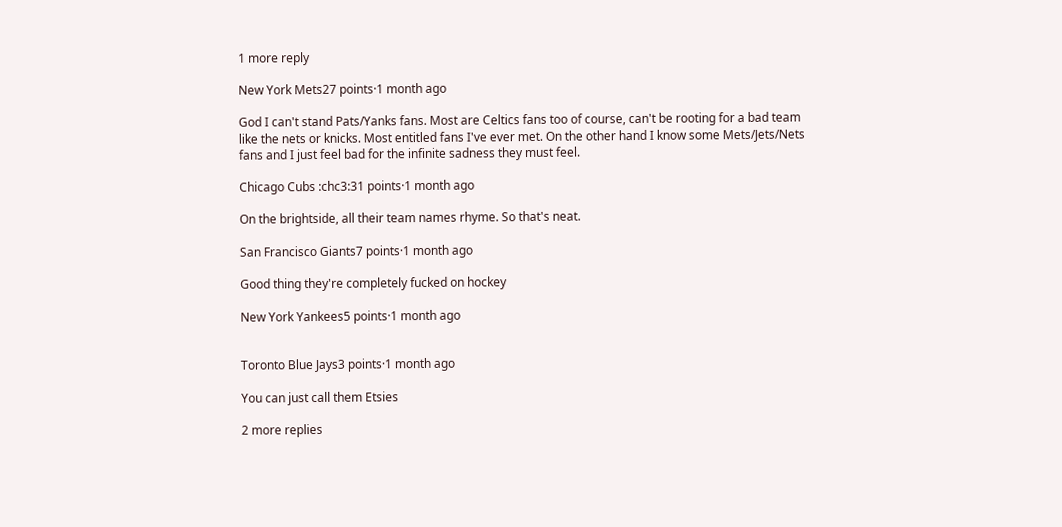1 more reply

New York Mets27 points·1 month ago

God I can't stand Pats/Yanks fans. Most are Celtics fans too of course, can't be rooting for a bad team like the nets or knicks. Most entitled fans I've ever met. On the other hand I know some Mets/Jets/Nets fans and I just feel bad for the infinite sadness they must feel.

Chicago Cubs :chc3:31 points·1 month ago

On the brightside, all their team names rhyme. So that's neat.

San Francisco Giants7 points·1 month ago

Good thing they're completely fucked on hockey

New York Yankees5 points·1 month ago


Toronto Blue Jays3 points·1 month ago

You can just call them Etsies

2 more replies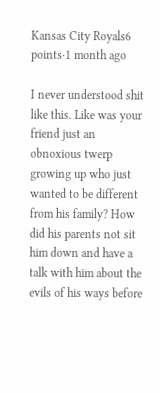Kansas City Royals6 points·1 month ago

I never understood shit like this. Like was your friend just an obnoxious twerp growing up who just wanted to be different from his family? How did his parents not sit him down and have a talk with him about the evils of his ways before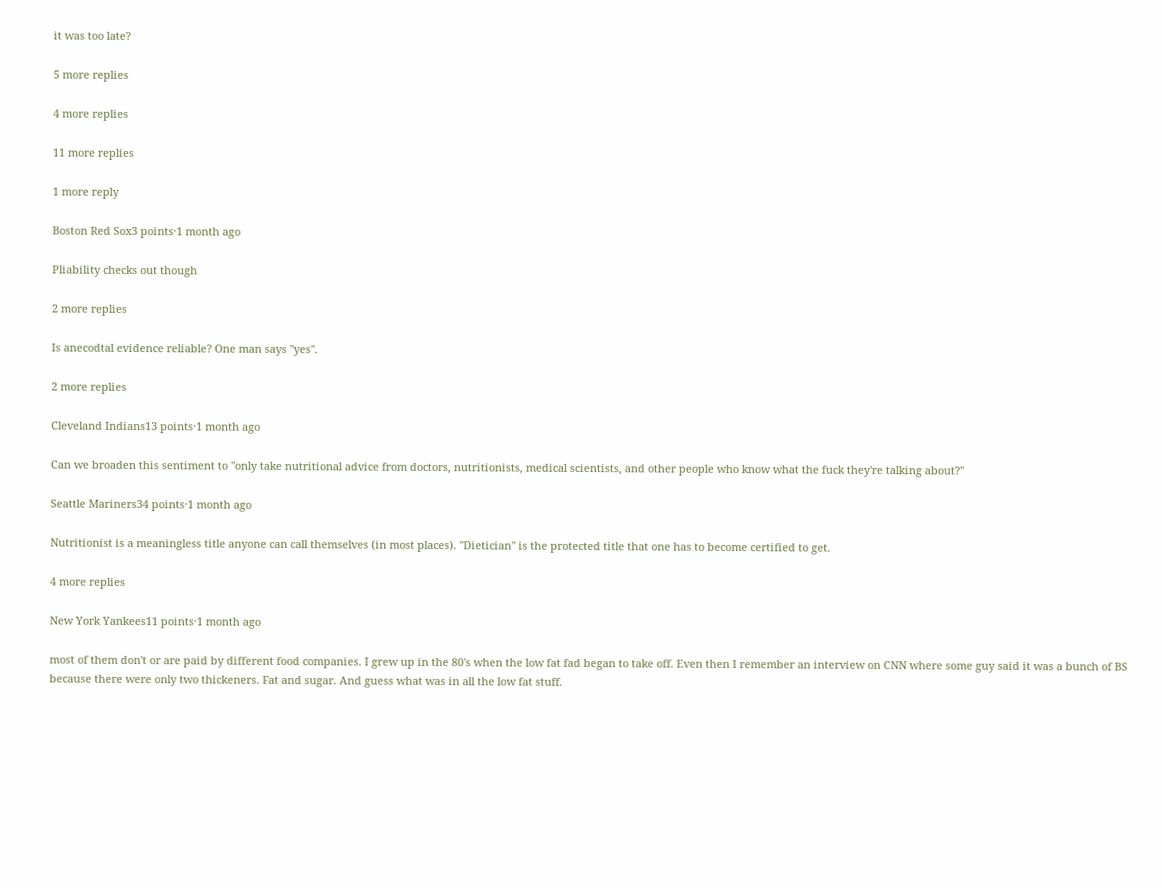it was too late?

5 more replies

4 more replies

11 more replies

1 more reply

Boston Red Sox3 points·1 month ago

Pliability checks out though

2 more replies

Is anecodtal evidence reliable? One man says "yes".

2 more replies

Cleveland Indians13 points·1 month ago

Can we broaden this sentiment to "only take nutritional advice from doctors, nutritionists, medical scientists, and other people who know what the fuck they're talking about?"

Seattle Mariners34 points·1 month ago

Nutritionist is a meaningless title anyone can call themselves (in most places). "Dietician" is the protected title that one has to become certified to get.

4 more replies

New York Yankees11 points·1 month ago

most of them don't or are paid by different food companies. I grew up in the 80's when the low fat fad began to take off. Even then I remember an interview on CNN where some guy said it was a bunch of BS because there were only two thickeners. Fat and sugar. And guess what was in all the low fat stuff.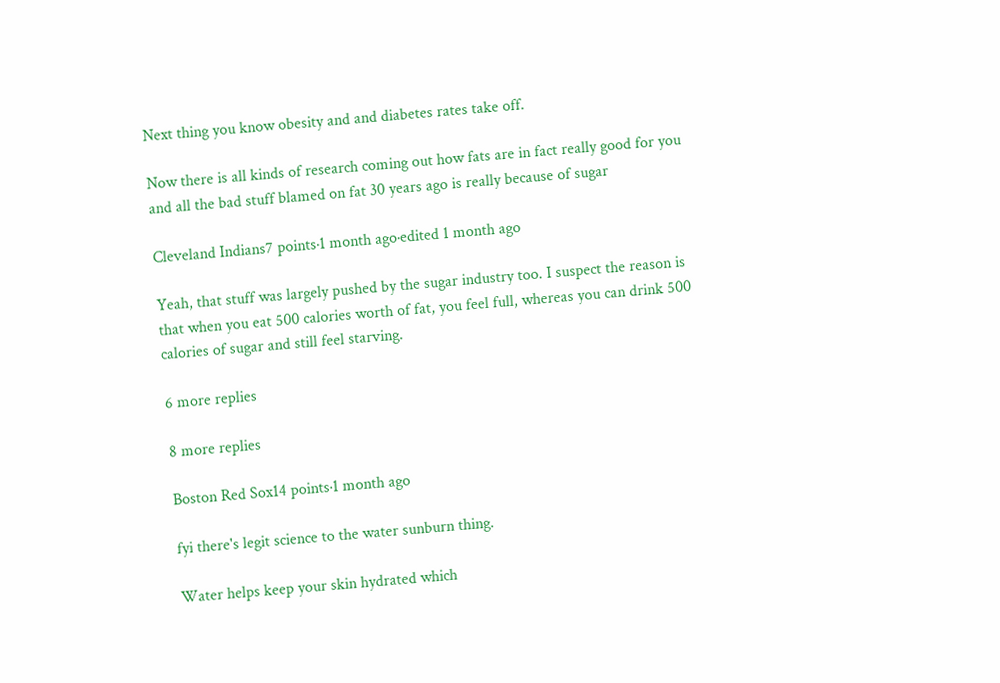Next thing you know obesity and and diabetes rates take off.

Now there is all kinds of research coming out how fats are in fact really good for you and all the bad stuff blamed on fat 30 years ago is really because of sugar

Cleveland Indians7 points·1 month ago·edited 1 month ago

Yeah, that stuff was largely pushed by the sugar industry too. I suspect the reason is that when you eat 500 calories worth of fat, you feel full, whereas you can drink 500 calories of sugar and still feel starving.

6 more replies

8 more replies

Boston Red Sox14 points·1 month ago

fyi there's legit science to the water sunburn thing.

Water helps keep your skin hydrated which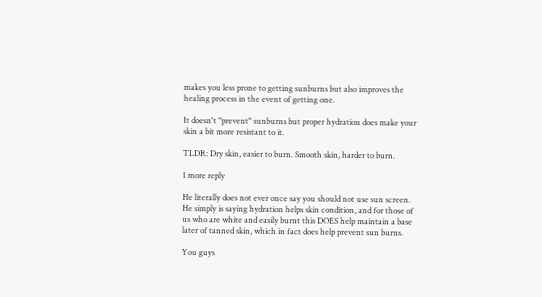makes you less prone to getting sunburns but also improves the healing process in the event of getting one.

It doesn't "prevent" sunburns but proper hydration does make your skin a bit more resistant to it.

TLDR: Dry skin, easier to burn. Smooth skin, harder to burn.

1 more reply

He literally does not ever once say you should not use sun screen. He simply is saying hydration helps skin condition, and for those of us who are white and easily burnt this DOES help maintain a base later of tanned skin, which in fact does help prevent sun burns.

You guys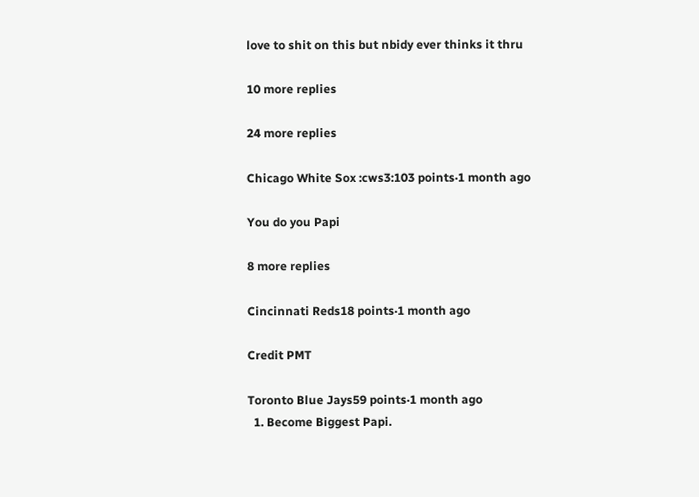love to shit on this but nbidy ever thinks it thru

10 more replies

24 more replies

Chicago White Sox :cws3:103 points·1 month ago

You do you Papi

8 more replies

Cincinnati Reds18 points·1 month ago

Credit PMT

Toronto Blue Jays59 points·1 month ago
  1. Become Biggest Papi.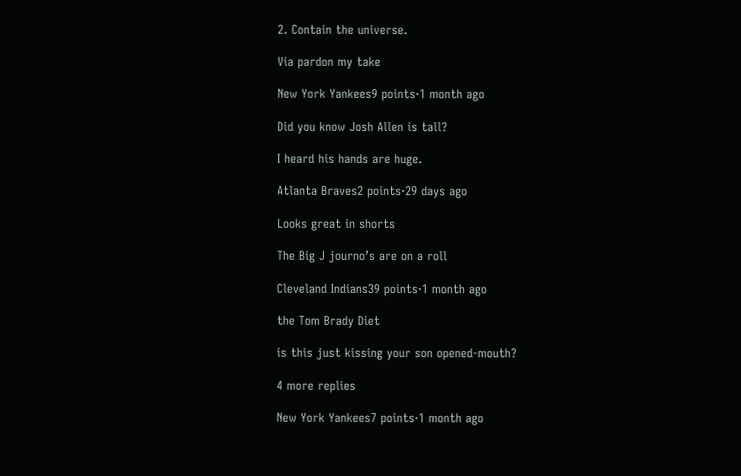2. Contain the universe.

Via pardon my take

New York Yankees9 points·1 month ago

Did you know Josh Allen is tall?

I heard his hands are huge.

Atlanta Braves2 points·29 days ago

Looks great in shorts

The Big J journo’s are on a roll

Cleveland Indians39 points·1 month ago

the Tom Brady Diet

is this just kissing your son opened-mouth?

4 more replies

New York Yankees7 points·1 month ago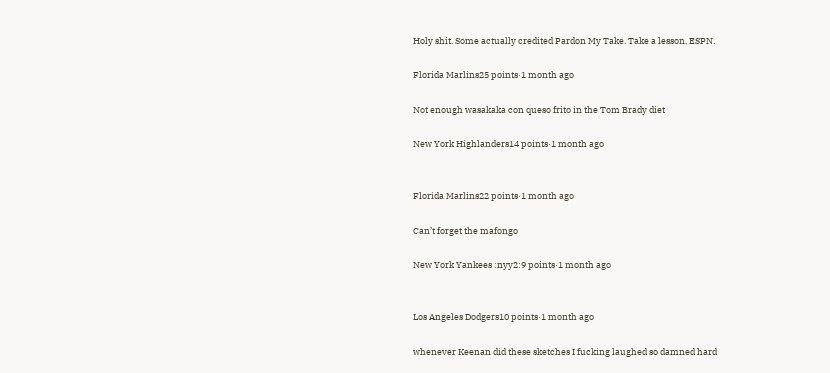Holy shit. Some actually credited Pardon My Take. Take a lesson, ESPN.

Florida Marlins25 points·1 month ago

Not enough wasakaka con queso frito in the Tom Brady diet

New York Highlanders14 points·1 month ago


Florida Marlins22 points·1 month ago

Can’t forget the mafongo

New York Yankees :nyy2:9 points·1 month ago


Los Angeles Dodgers10 points·1 month ago

whenever Keenan did these sketches I fucking laughed so damned hard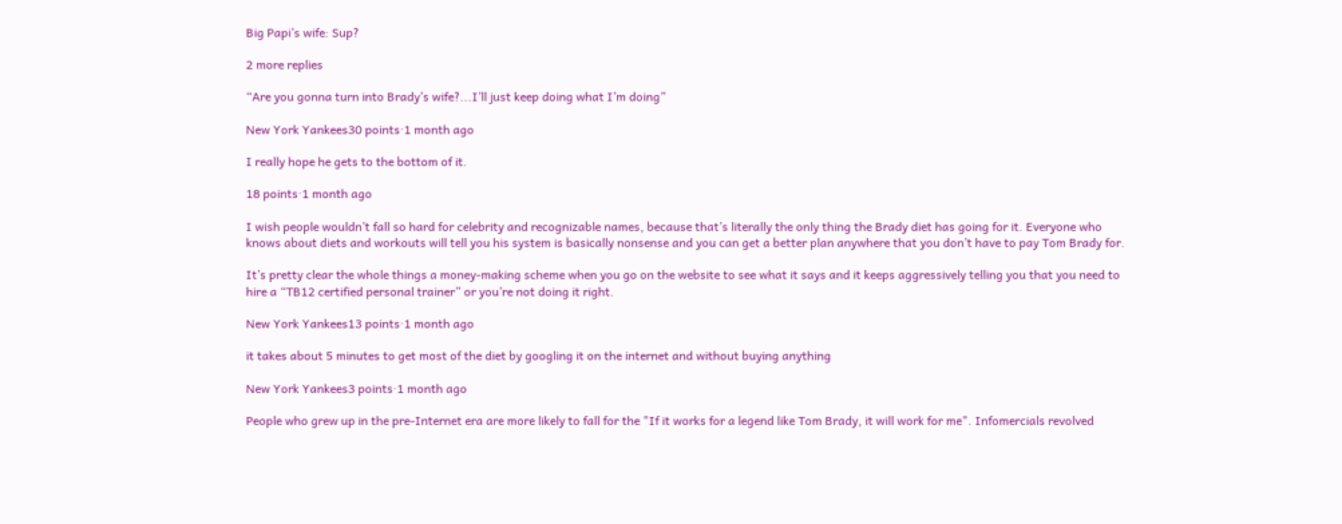Big Papi’s wife: Sup?

2 more replies

“Are you gonna turn into Brady’s wife?...I’ll just keep doing what I’m doing”

New York Yankees30 points·1 month ago

I really hope he gets to the bottom of it.

18 points·1 month ago

I wish people wouldn’t fall so hard for celebrity and recognizable names, because that’s literally the only thing the Brady diet has going for it. Everyone who knows about diets and workouts will tell you his system is basically nonsense and you can get a better plan anywhere that you don’t have to pay Tom Brady for.

It’s pretty clear the whole things a money-making scheme when you go on the website to see what it says and it keeps aggressively telling you that you need to hire a “TB12 certified personal trainer” or you’re not doing it right.

New York Yankees13 points·1 month ago

it takes about 5 minutes to get most of the diet by googling it on the internet and without buying anything

New York Yankees3 points·1 month ago

People who grew up in the pre-Internet era are more likely to fall for the "If it works for a legend like Tom Brady, it will work for me". Infomercials revolved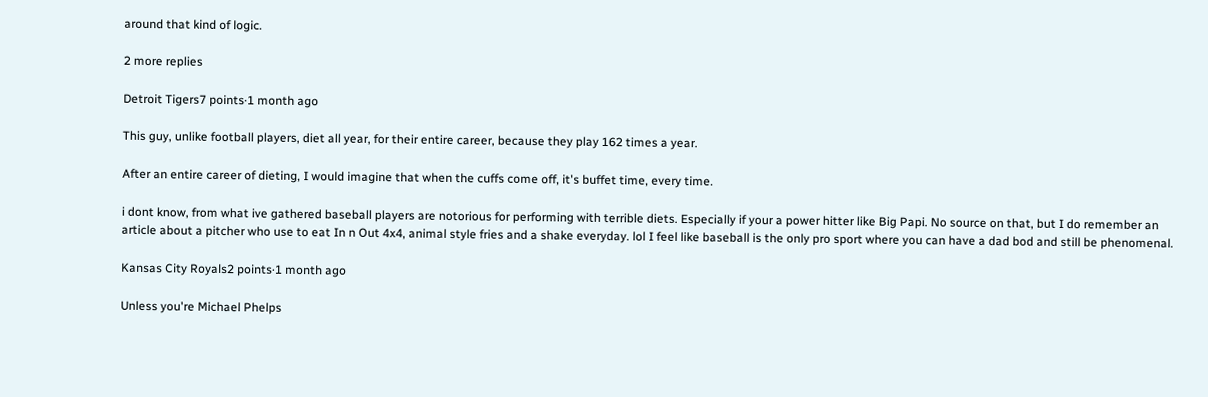around that kind of logic.

2 more replies

Detroit Tigers7 points·1 month ago

This guy, unlike football players, diet all year, for their entire career, because they play 162 times a year.

After an entire career of dieting, I would imagine that when the cuffs come off, it's buffet time, every time.

i dont know, from what ive gathered baseball players are notorious for performing with terrible diets. Especially if your a power hitter like Big Papi. No source on that, but I do remember an article about a pitcher who use to eat In n Out 4x4, animal style fries and a shake everyday. lol I feel like baseball is the only pro sport where you can have a dad bod and still be phenomenal.

Kansas City Royals2 points·1 month ago

Unless you're Michael Phelps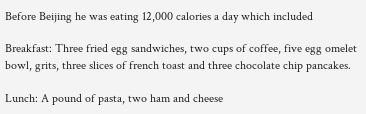Before Beijing he was eating 12,000 calories a day which included

Breakfast: Three fried egg sandwiches, two cups of coffee, five egg omelet bowl, grits, three slices of french toast and three chocolate chip pancakes.

Lunch: A pound of pasta, two ham and cheese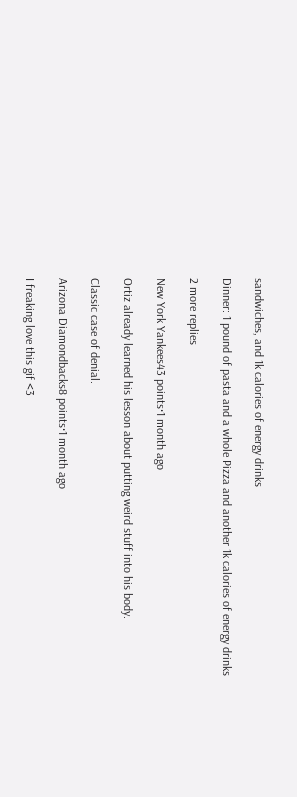sandwiches, and 1k calories of energy drinks

Dinner: 1 pound of pasta and a whole Pizza and another 1k calories of energy drinks

2 more replies

New York Yankees43 points·1 month ago

Ortiz already learned his lesson about putting weird stuff into his body.

Classic case of denial.

Arizona Diamondbacks8 points·1 month ago

I freaking love this gif <3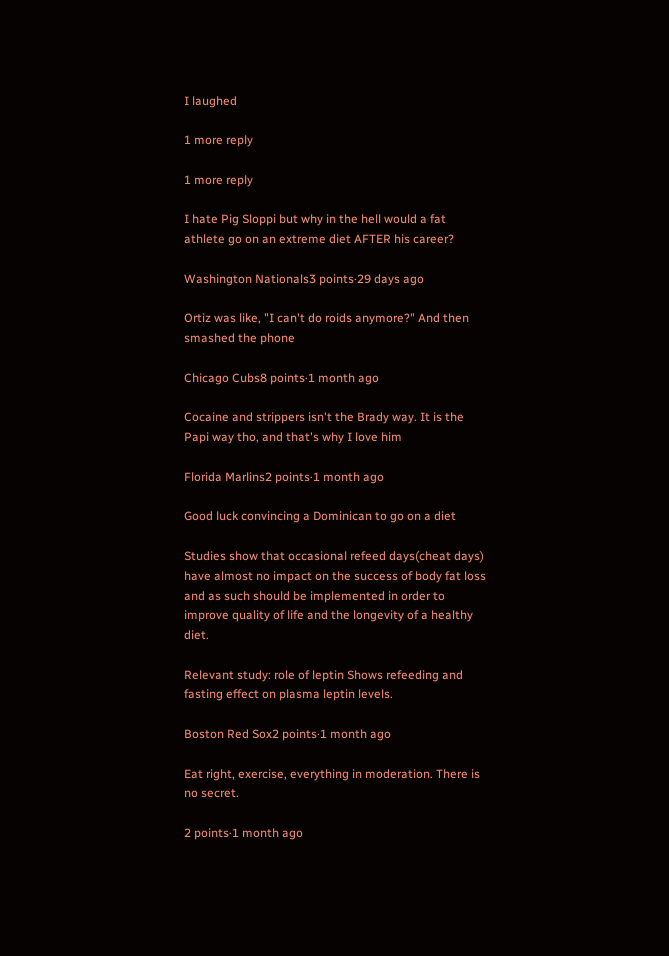I laughed

1 more reply

1 more reply

I hate Pig Sloppi but why in the hell would a fat athlete go on an extreme diet AFTER his career?

Washington Nationals3 points·29 days ago

Ortiz was like, "I can't do roids anymore?" And then smashed the phone

Chicago Cubs8 points·1 month ago

Cocaine and strippers isn't the Brady way. It is the Papi way tho, and that's why I love him

Florida Marlins2 points·1 month ago

Good luck convincing a Dominican to go on a diet

Studies show that occasional refeed days(cheat days) have almost no impact on the success of body fat loss and as such should be implemented in order to improve quality of life and the longevity of a healthy diet.

Relevant study: role of leptin Shows refeeding and fasting effect on plasma leptin levels.

Boston Red Sox2 points·1 month ago

Eat right, exercise, everything in moderation. There is no secret.

2 points·1 month ago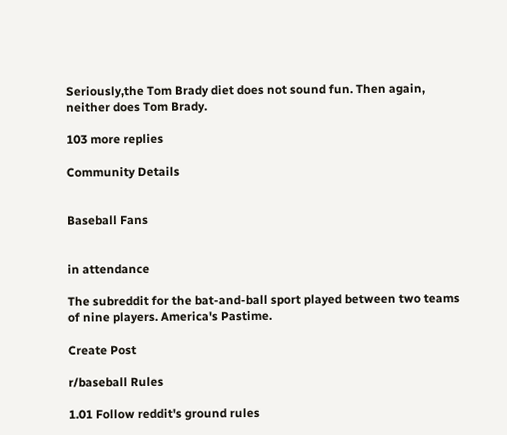Seriously,the Tom Brady diet does not sound fun. Then again, neither does Tom Brady.

103 more replies

Community Details


Baseball Fans


in attendance

The subreddit for the bat-and-ball sport played between two teams of nine players. America's Pastime.

Create Post

r/baseball Rules

1.01 Follow reddit's ground rules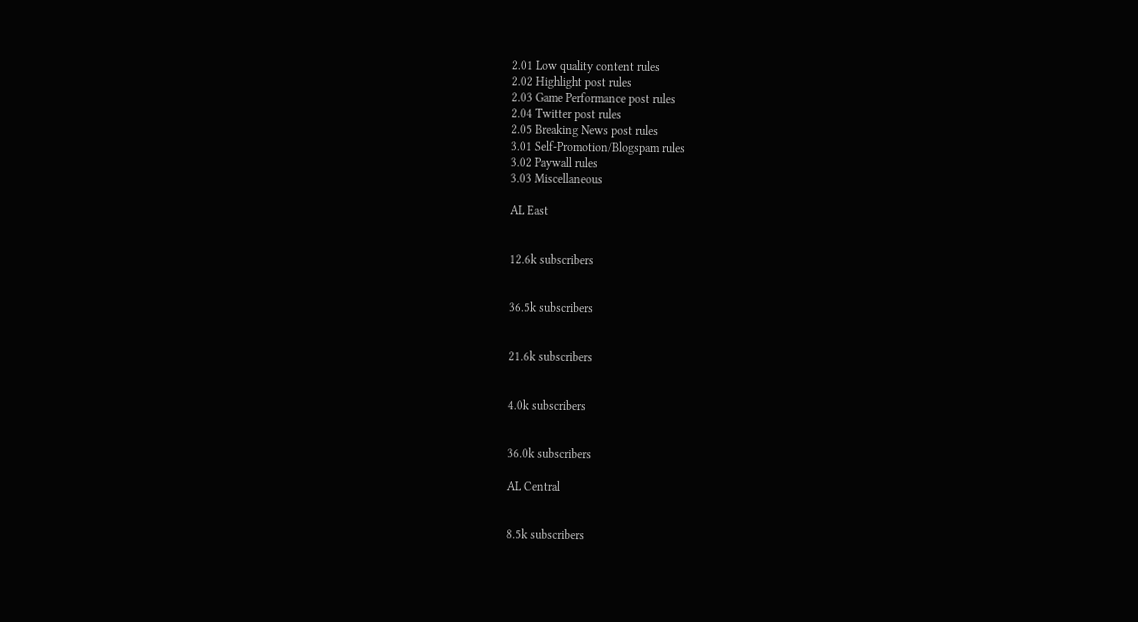2.01 Low quality content rules
2.02 Highlight post rules
2.03 Game Performance post rules
2.04 Twitter post rules
2.05 Breaking News post rules
3.01 Self-Promotion/Blogspam rules
3.02 Paywall rules
3.03 Miscellaneous

AL East


12.6k subscribers


36.5k subscribers


21.6k subscribers


4.0k subscribers


36.0k subscribers

AL Central


8.5k subscribers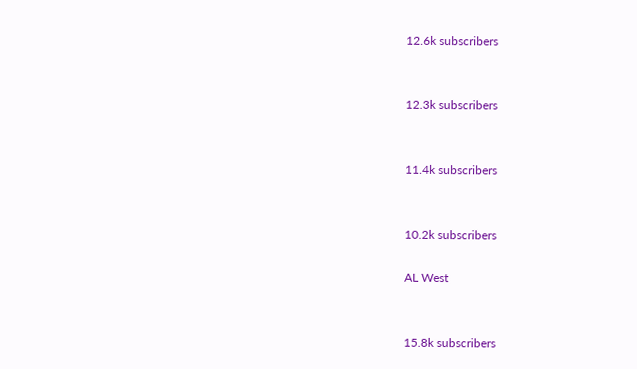12.6k subscribers


12.3k subscribers


11.4k subscribers


10.2k subscribers

AL West


15.8k subscribers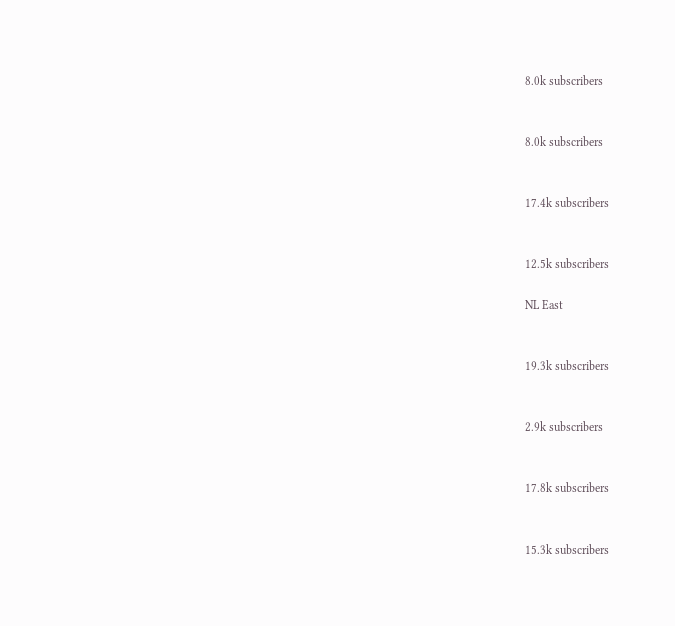8.0k subscribers


8.0k subscribers


17.4k subscribers


12.5k subscribers

NL East


19.3k subscribers


2.9k subscribers


17.8k subscribers


15.3k subscribers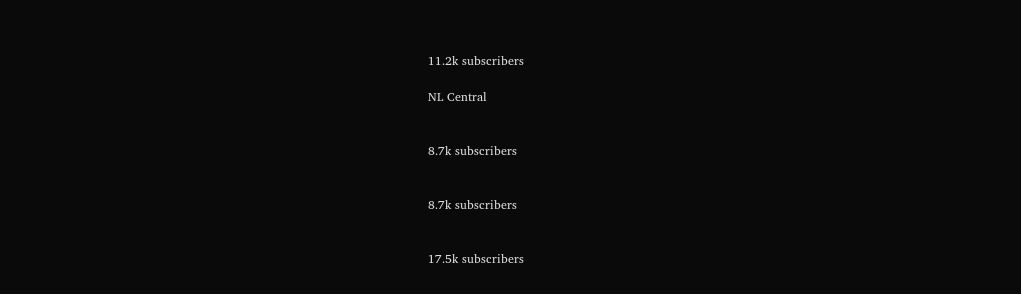11.2k subscribers

NL Central


8.7k subscribers


8.7k subscribers


17.5k subscribers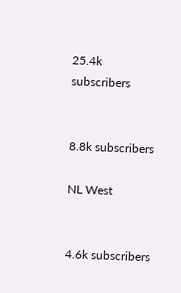25.4k subscribers


8.8k subscribers

NL West


4.6k subscribers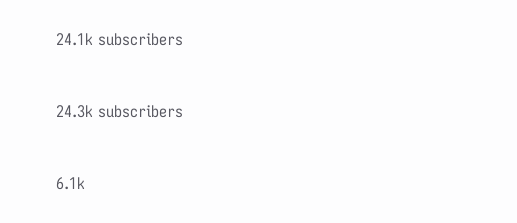24.1k subscribers


24.3k subscribers


6.1k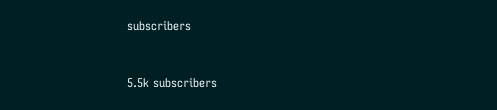subscribers


5.5k subscribers